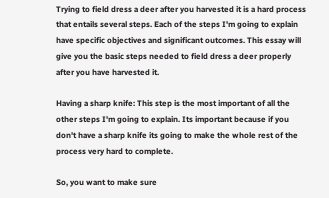Trying to field dress a deer after you harvested it is a hard process that entails several steps. Each of the steps I'm going to explain have specific objectives and significant outcomes. This essay will give you the basic steps needed to field dress a deer properly after you have harvested it.

Having a sharp knife: This step is the most important of all the other steps I'm going to explain. Its important because if you don't have a sharp knife its going to make the whole rest of the process very hard to complete.

So, you want to make sure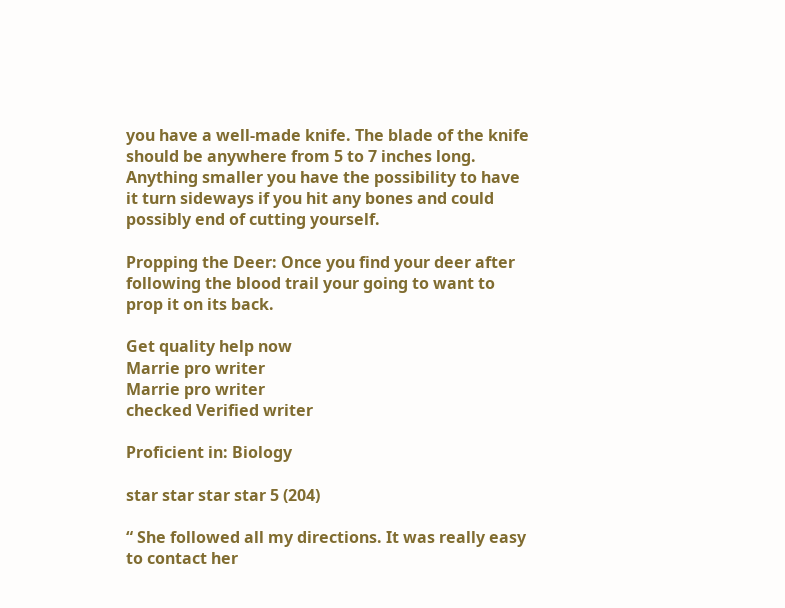you have a well-made knife. The blade of the knife should be anywhere from 5 to 7 inches long. Anything smaller you have the possibility to have it turn sideways if you hit any bones and could possibly end of cutting yourself.

Propping the Deer: Once you find your deer after following the blood trail your going to want to prop it on its back.

Get quality help now
Marrie pro writer
Marrie pro writer
checked Verified writer

Proficient in: Biology

star star star star 5 (204)

“ She followed all my directions. It was really easy to contact her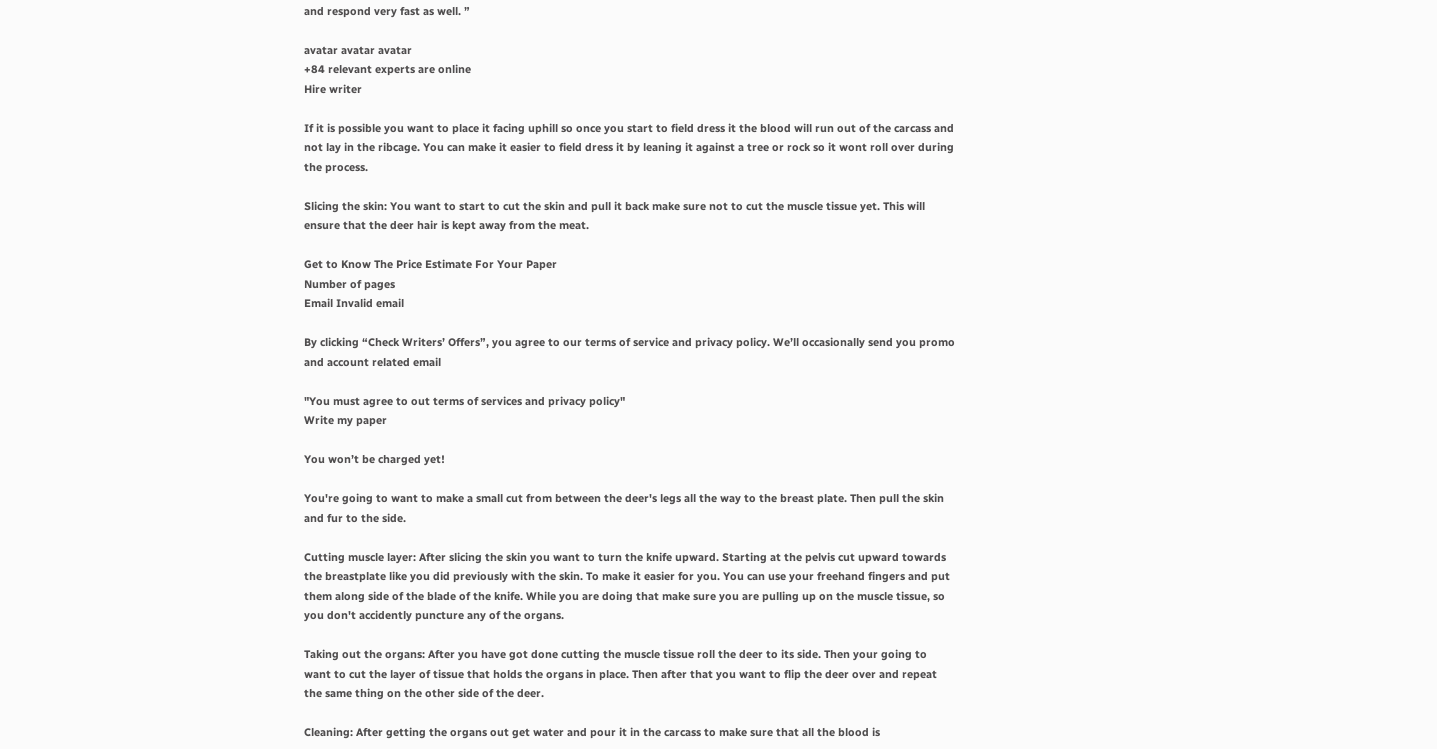and respond very fast as well. ”

avatar avatar avatar
+84 relevant experts are online
Hire writer

If it is possible you want to place it facing uphill so once you start to field dress it the blood will run out of the carcass and not lay in the ribcage. You can make it easier to field dress it by leaning it against a tree or rock so it wont roll over during the process.

Slicing the skin: You want to start to cut the skin and pull it back make sure not to cut the muscle tissue yet. This will ensure that the deer hair is kept away from the meat.

Get to Know The Price Estimate For Your Paper
Number of pages
Email Invalid email

By clicking “Check Writers’ Offers”, you agree to our terms of service and privacy policy. We’ll occasionally send you promo and account related email

"You must agree to out terms of services and privacy policy"
Write my paper

You won’t be charged yet!

You're going to want to make a small cut from between the deer's legs all the way to the breast plate. Then pull the skin and fur to the side.

Cutting muscle layer: After slicing the skin you want to turn the knife upward. Starting at the pelvis cut upward towards the breastplate like you did previously with the skin. To make it easier for you. You can use your freehand fingers and put them along side of the blade of the knife. While you are doing that make sure you are pulling up on the muscle tissue, so you don't accidently puncture any of the organs.

Taking out the organs: After you have got done cutting the muscle tissue roll the deer to its side. Then your going to want to cut the layer of tissue that holds the organs in place. Then after that you want to flip the deer over and repeat the same thing on the other side of the deer.

Cleaning: After getting the organs out get water and pour it in the carcass to make sure that all the blood is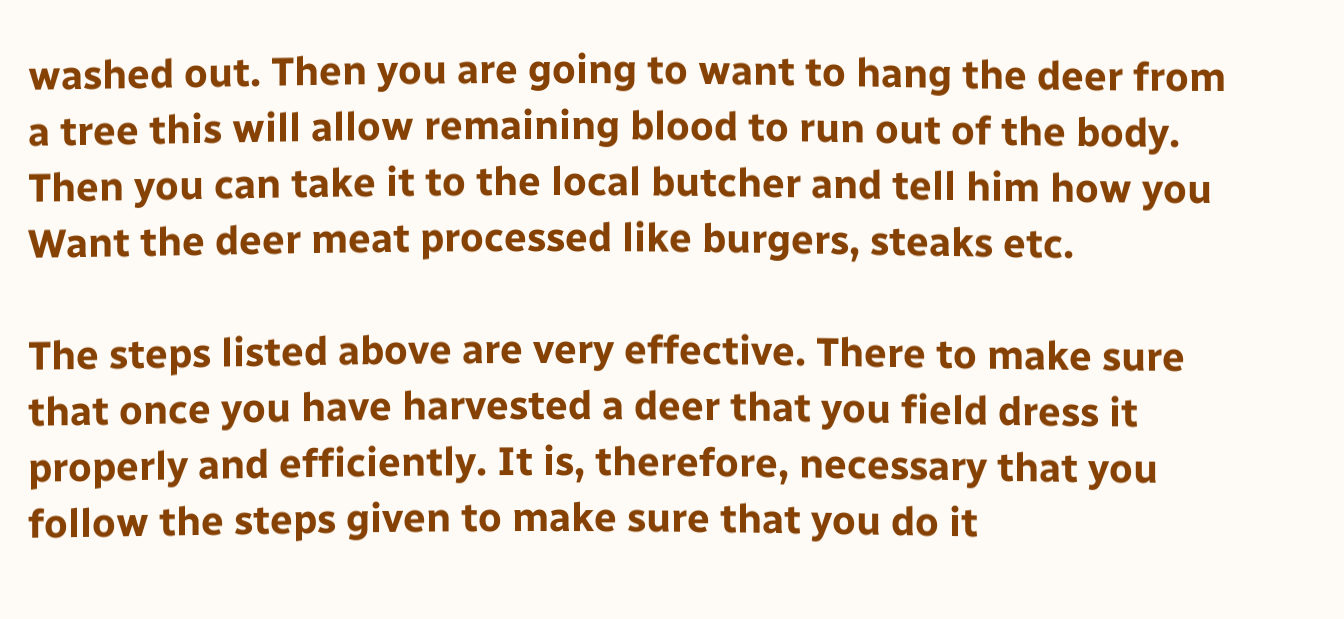washed out. Then you are going to want to hang the deer from a tree this will allow remaining blood to run out of the body. Then you can take it to the local butcher and tell him how you Want the deer meat processed like burgers, steaks etc.

The steps listed above are very effective. There to make sure that once you have harvested a deer that you field dress it properly and efficiently. It is, therefore, necessary that you follow the steps given to make sure that you do it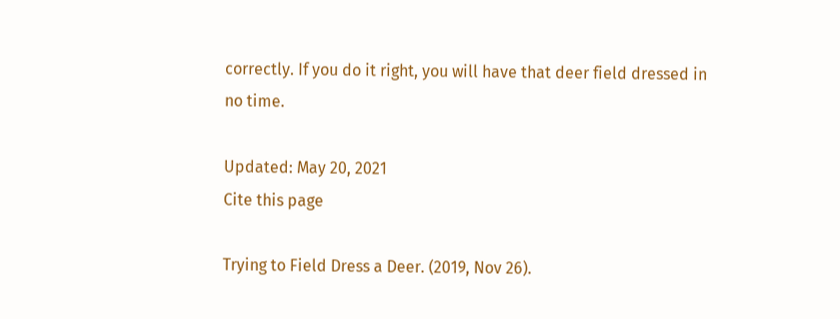correctly. If you do it right, you will have that deer field dressed in no time.

Updated: May 20, 2021
Cite this page

Trying to Field Dress a Deer. (2019, Nov 26).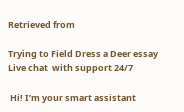Retrieved from

Trying to Field Dress a Deer essay
Live chat  with support 24/7

 Hi! I’m your smart assistant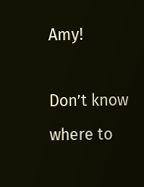Amy!

Don’t know where to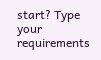start? Type your requirements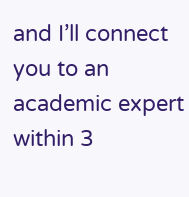and I’ll connect you to an academic expert within 3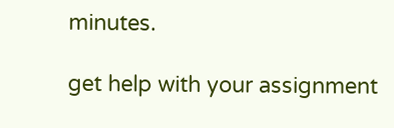minutes.

get help with your assignment